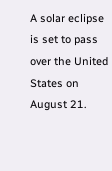A solar eclipse is set to pass over the United States on August 21.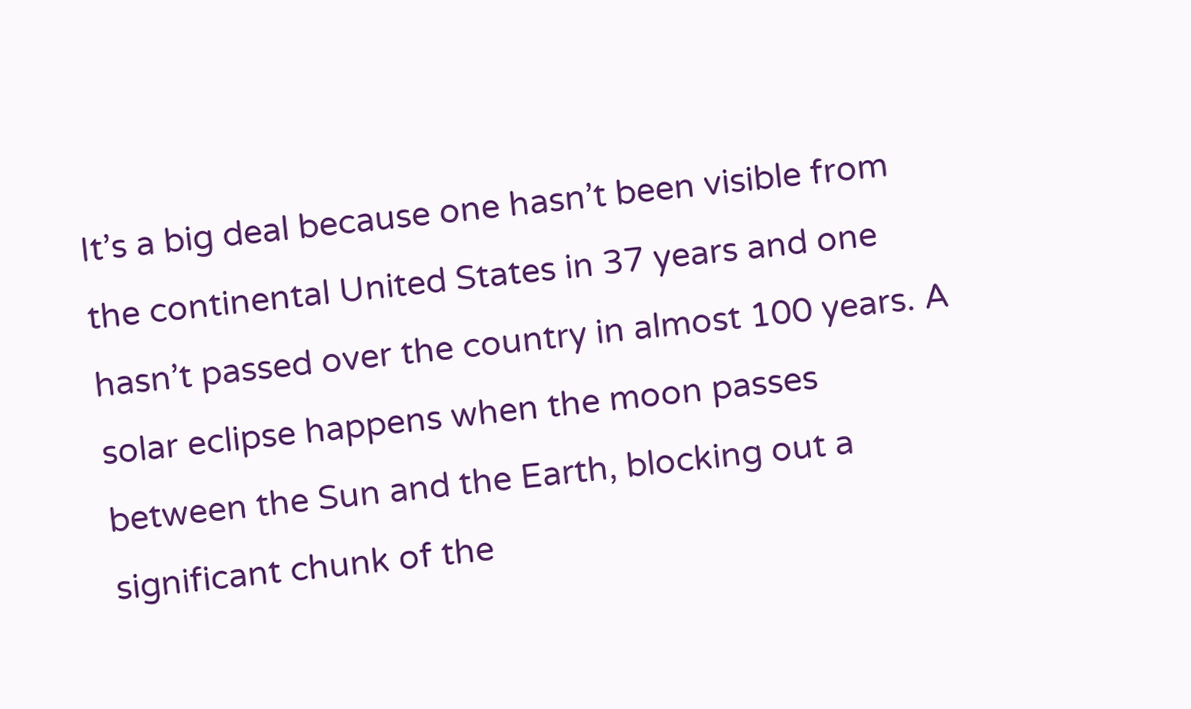It’s a big deal because one hasn’t been visible from the continental United States in 37 years and one hasn’t passed over the country in almost 100 years. A solar eclipse happens when the moon passes between the Sun and the Earth, blocking out a significant chunk of the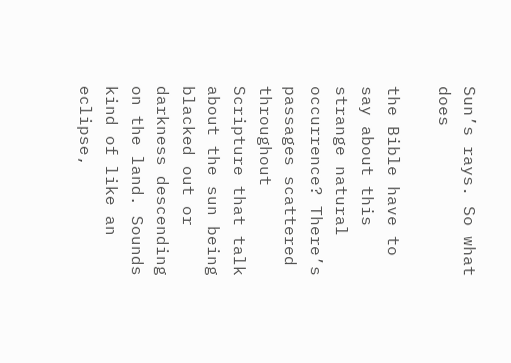Sun’s rays. So what does

the Bible have to say about this strange natural occurrence? There’s passages scattered throughout Scripture that talk about the sun being blacked out or darkness descending on the land. Sounds kind of like an eclipse,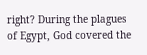right? During the plagues of Egypt, God covered the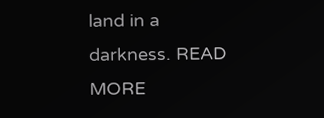land in a darkness. READ MORE